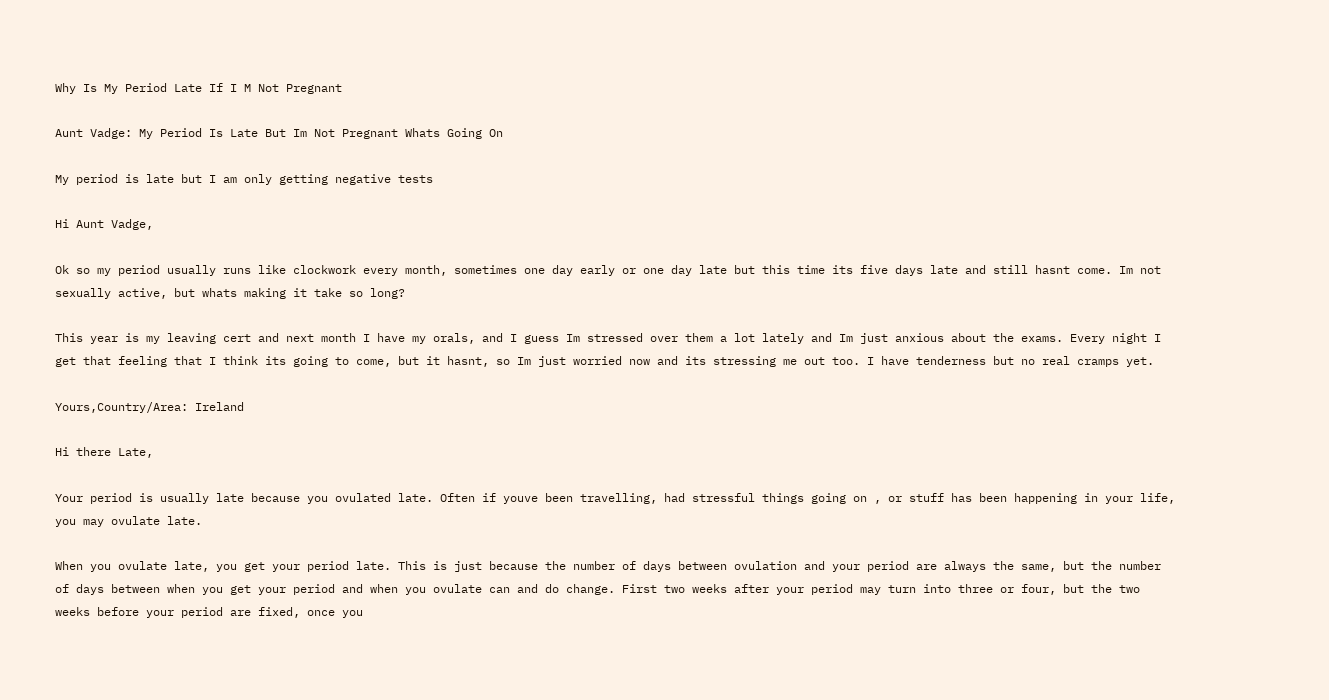Why Is My Period Late If I M Not Pregnant

Aunt Vadge: My Period Is Late But Im Not Pregnant Whats Going On

My period is late but I am only getting negative tests

Hi Aunt Vadge,

Ok so my period usually runs like clockwork every month, sometimes one day early or one day late but this time its five days late and still hasnt come. Im not sexually active, but whats making it take so long?

This year is my leaving cert and next month I have my orals, and I guess Im stressed over them a lot lately and Im just anxious about the exams. Every night I get that feeling that I think its going to come, but it hasnt, so Im just worried now and its stressing me out too. I have tenderness but no real cramps yet.

Yours,Country/Area: Ireland

Hi there Late,

Your period is usually late because you ovulated late. Often if youve been travelling, had stressful things going on , or stuff has been happening in your life, you may ovulate late.

When you ovulate late, you get your period late. This is just because the number of days between ovulation and your period are always the same, but the number of days between when you get your period and when you ovulate can and do change. First two weeks after your period may turn into three or four, but the two weeks before your period are fixed, once you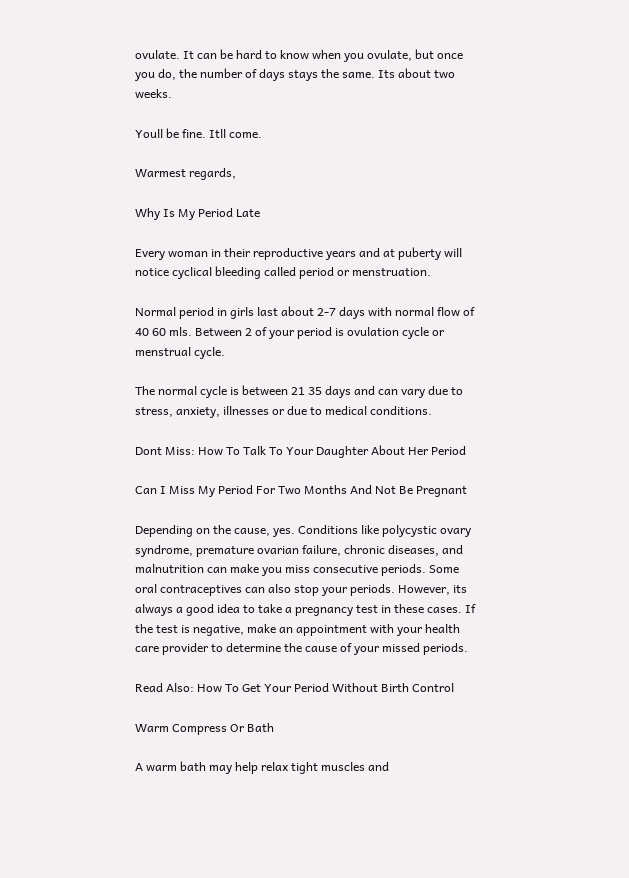ovulate. It can be hard to know when you ovulate, but once you do, the number of days stays the same. Its about two weeks.

Youll be fine. Itll come.

Warmest regards,

Why Is My Period Late

Every woman in their reproductive years and at puberty will notice cyclical bleeding called period or menstruation.

Normal period in girls last about 2-7 days with normal flow of 40 60 mls. Between 2 of your period is ovulation cycle or menstrual cycle.

The normal cycle is between 21 35 days and can vary due to stress, anxiety, illnesses or due to medical conditions.

Dont Miss: How To Talk To Your Daughter About Her Period

Can I Miss My Period For Two Months And Not Be Pregnant

Depending on the cause, yes. Conditions like polycystic ovary syndrome, premature ovarian failure, chronic diseases, and malnutrition can make you miss consecutive periods. Some oral contraceptives can also stop your periods. However, its always a good idea to take a pregnancy test in these cases. If the test is negative, make an appointment with your health care provider to determine the cause of your missed periods.

Read Also: How To Get Your Period Without Birth Control

Warm Compress Or Bath

A warm bath may help relax tight muscles and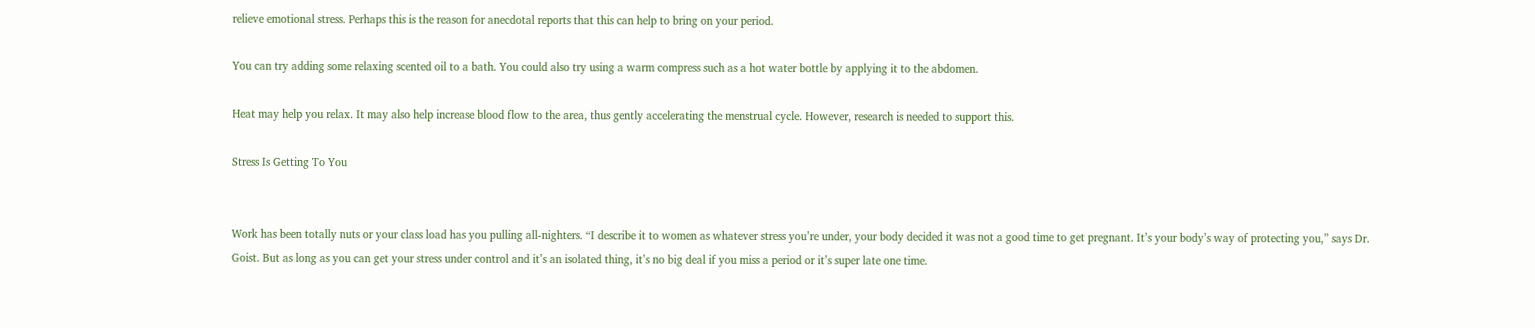relieve emotional stress. Perhaps this is the reason for anecdotal reports that this can help to bring on your period.

You can try adding some relaxing scented oil to a bath. You could also try using a warm compress such as a hot water bottle by applying it to the abdomen.

Heat may help you relax. It may also help increase blood flow to the area, thus gently accelerating the menstrual cycle. However, research is needed to support this.

Stress Is Getting To You


Work has been totally nuts or your class load has you pulling all-nighters. “I describe it to women as whatever stress you’re under, your body decided it was not a good time to get pregnant. It’s your body’s way of protecting you,” says Dr. Goist. But as long as you can get your stress under control and it’s an isolated thing, it’s no big deal if you miss a period or it’s super late one time.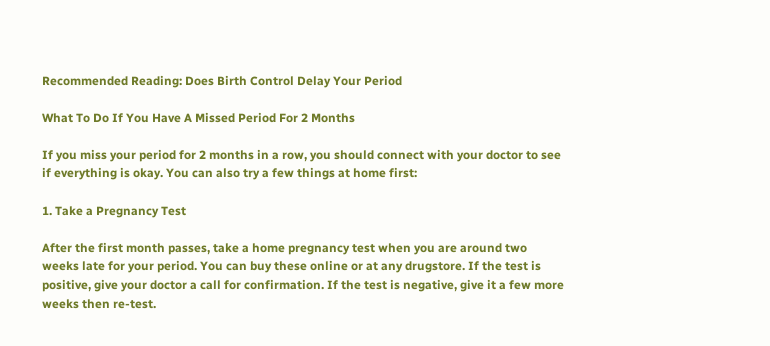Recommended Reading: Does Birth Control Delay Your Period

What To Do If You Have A Missed Period For 2 Months

If you miss your period for 2 months in a row, you should connect with your doctor to see if everything is okay. You can also try a few things at home first:

1. Take a Pregnancy Test

After the first month passes, take a home pregnancy test when you are around two weeks late for your period. You can buy these online or at any drugstore. If the test is positive, give your doctor a call for confirmation. If the test is negative, give it a few more weeks then re-test.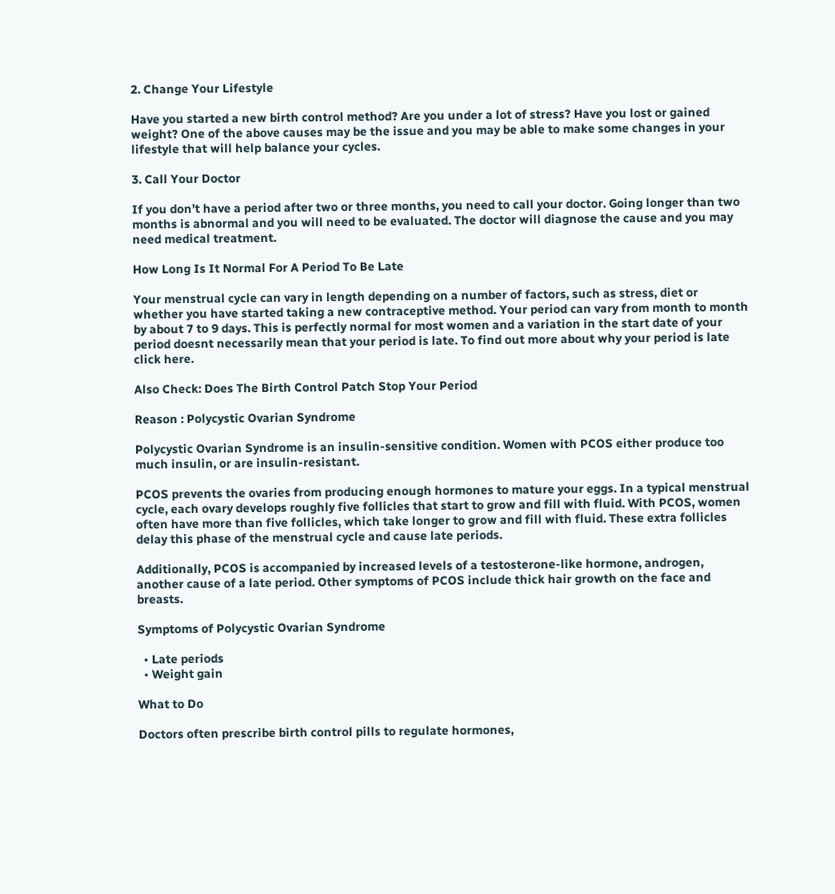2. Change Your Lifestyle

Have you started a new birth control method? Are you under a lot of stress? Have you lost or gained weight? One of the above causes may be the issue and you may be able to make some changes in your lifestyle that will help balance your cycles.

3. Call Your Doctor

If you don’t have a period after two or three months, you need to call your doctor. Going longer than two months is abnormal and you will need to be evaluated. The doctor will diagnose the cause and you may need medical treatment.

How Long Is It Normal For A Period To Be Late

Your menstrual cycle can vary in length depending on a number of factors, such as stress, diet or whether you have started taking a new contraceptive method. Your period can vary from month to month by about 7 to 9 days. This is perfectly normal for most women and a variation in the start date of your period doesnt necessarily mean that your period is late. To find out more about why your period is late click here.

Also Check: Does The Birth Control Patch Stop Your Period

Reason : Polycystic Ovarian Syndrome

Polycystic Ovarian Syndrome is an insulin-sensitive condition. Women with PCOS either produce too much insulin, or are insulin-resistant.

PCOS prevents the ovaries from producing enough hormones to mature your eggs. In a typical menstrual cycle, each ovary develops roughly five follicles that start to grow and fill with fluid. With PCOS, women often have more than five follicles, which take longer to grow and fill with fluid. These extra follicles delay this phase of the menstrual cycle and cause late periods.

Additionally, PCOS is accompanied by increased levels of a testosterone-like hormone, androgen, another cause of a late period. Other symptoms of PCOS include thick hair growth on the face and breasts.

Symptoms of Polycystic Ovarian Syndrome

  • Late periods
  • Weight gain

What to Do

Doctors often prescribe birth control pills to regulate hormones,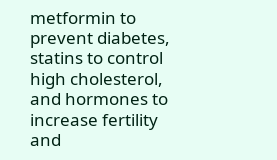metformin to prevent diabetes, statins to control high cholesterol, and hormones to increase fertility and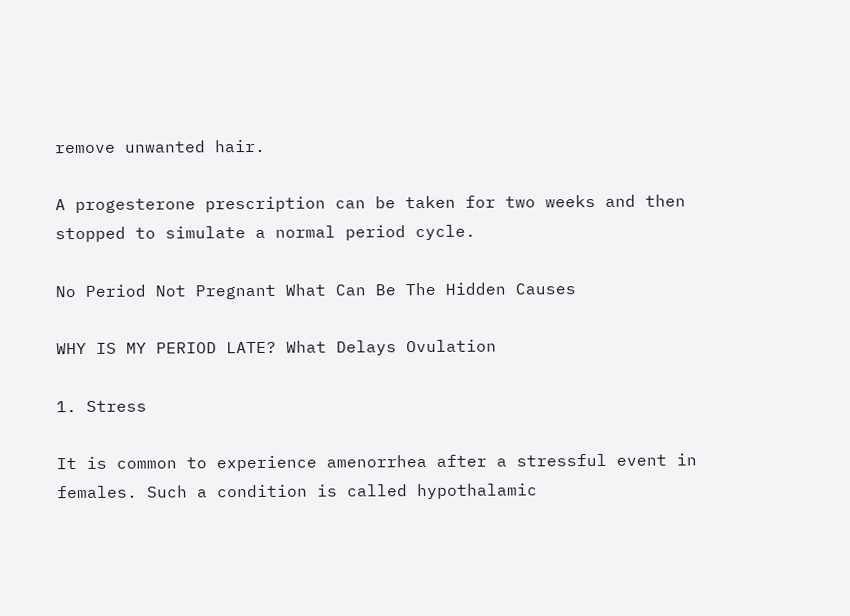remove unwanted hair.

A progesterone prescription can be taken for two weeks and then stopped to simulate a normal period cycle.

No Period Not Pregnant What Can Be The Hidden Causes

WHY IS MY PERIOD LATE? What Delays Ovulation

1. Stress

It is common to experience amenorrhea after a stressful event in females. Such a condition is called hypothalamic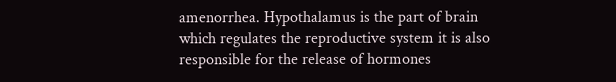amenorrhea. Hypothalamus is the part of brain which regulates the reproductive system it is also responsible for the release of hormones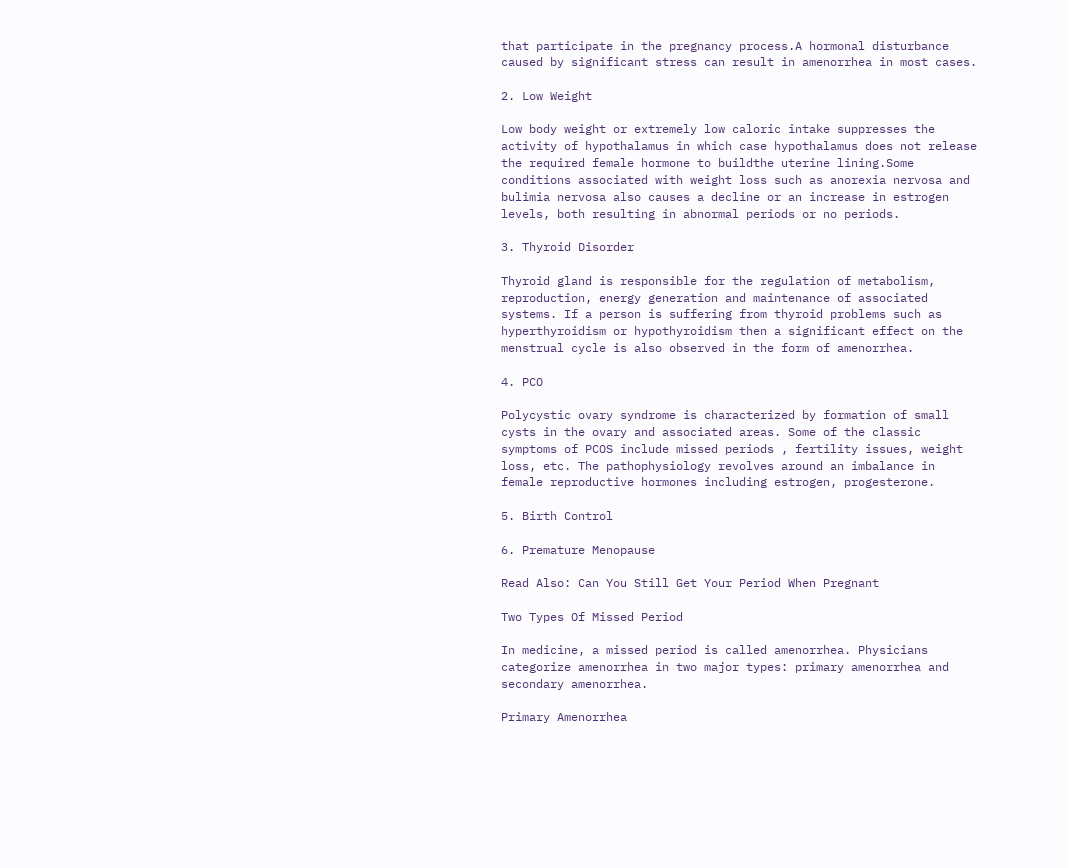that participate in the pregnancy process.A hormonal disturbance caused by significant stress can result in amenorrhea in most cases.

2. Low Weight

Low body weight or extremely low caloric intake suppresses the activity of hypothalamus in which case hypothalamus does not release the required female hormone to buildthe uterine lining.Some conditions associated with weight loss such as anorexia nervosa and bulimia nervosa also causes a decline or an increase in estrogen levels, both resulting in abnormal periods or no periods.

3. Thyroid Disorder

Thyroid gland is responsible for the regulation of metabolism, reproduction, energy generation and maintenance of associated systems. If a person is suffering from thyroid problems such as hyperthyroidism or hypothyroidism then a significant effect on the menstrual cycle is also observed in the form of amenorrhea.

4. PCO

Polycystic ovary syndrome is characterized by formation of small cysts in the ovary and associated areas. Some of the classic symptoms of PCOS include missed periods , fertility issues, weight loss, etc. The pathophysiology revolves around an imbalance in female reproductive hormones including estrogen, progesterone.

5. Birth Control

6. Premature Menopause

Read Also: Can You Still Get Your Period When Pregnant

Two Types Of Missed Period

In medicine, a missed period is called amenorrhea. Physicians categorize amenorrhea in two major types: primary amenorrhea and secondary amenorrhea.

Primary Amenorrhea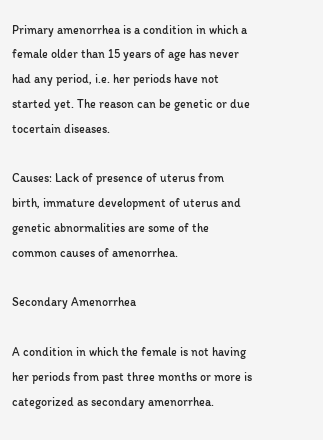Primary amenorrhea is a condition in which a female older than 15 years of age has never had any period, i.e. her periods have not started yet. The reason can be genetic or due tocertain diseases.

Causes: Lack of presence of uterus from birth, immature development of uterus and genetic abnormalities are some of the common causes of amenorrhea.

Secondary Amenorrhea

A condition in which the female is not having her periods from past three months or more is categorized as secondary amenorrhea.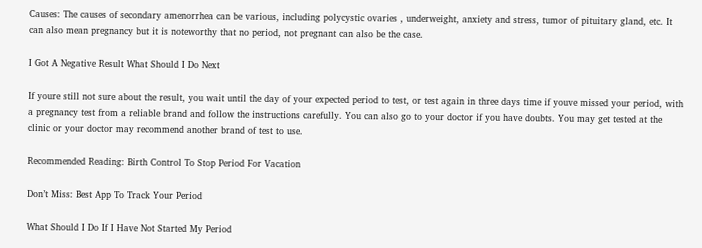Causes: The causes of secondary amenorrhea can be various, including polycystic ovaries , underweight, anxiety and stress, tumor of pituitary gland, etc. It can also mean pregnancy but it is noteworthy that no period, not pregnant can also be the case.

I Got A Negative Result What Should I Do Next

If youre still not sure about the result, you wait until the day of your expected period to test, or test again in three days time if youve missed your period, with a pregnancy test from a reliable brand and follow the instructions carefully. You can also go to your doctor if you have doubts. You may get tested at the clinic or your doctor may recommend another brand of test to use.

Recommended Reading: Birth Control To Stop Period For Vacation

Don’t Miss: Best App To Track Your Period

What Should I Do If I Have Not Started My Period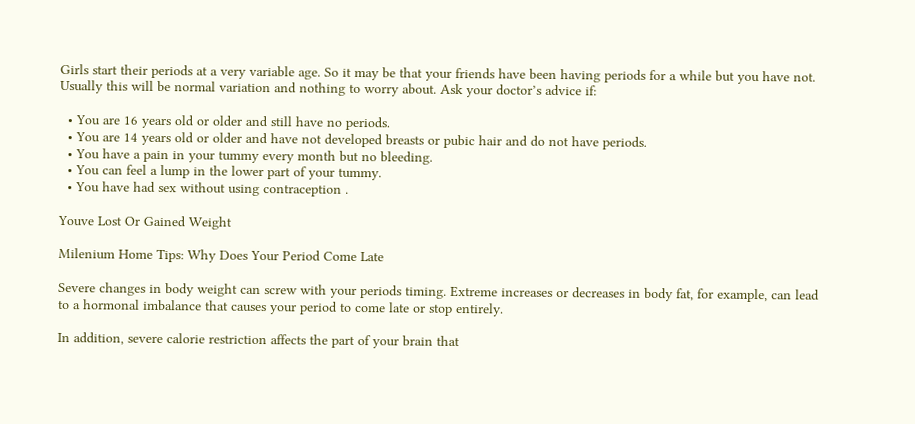Girls start their periods at a very variable age. So it may be that your friends have been having periods for a while but you have not. Usually this will be normal variation and nothing to worry about. Ask your doctor’s advice if:

  • You are 16 years old or older and still have no periods.
  • You are 14 years old or older and have not developed breasts or pubic hair and do not have periods.
  • You have a pain in your tummy every month but no bleeding.
  • You can feel a lump in the lower part of your tummy.
  • You have had sex without using contraception .

Youve Lost Or Gained Weight

Milenium Home Tips: Why Does Your Period Come Late

Severe changes in body weight can screw with your periods timing. Extreme increases or decreases in body fat, for example, can lead to a hormonal imbalance that causes your period to come late or stop entirely.

In addition, severe calorie restriction affects the part of your brain that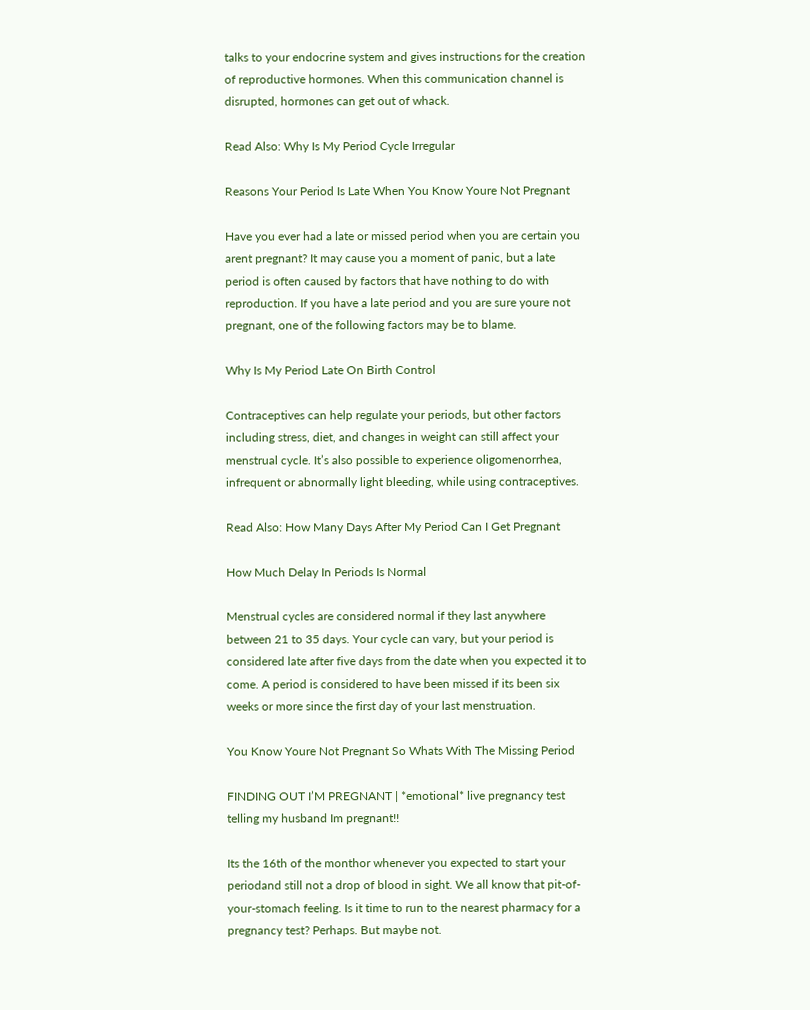talks to your endocrine system and gives instructions for the creation of reproductive hormones. When this communication channel is disrupted, hormones can get out of whack.

Read Also: Why Is My Period Cycle Irregular

Reasons Your Period Is Late When You Know Youre Not Pregnant

Have you ever had a late or missed period when you are certain you arent pregnant? It may cause you a moment of panic, but a late period is often caused by factors that have nothing to do with reproduction. If you have a late period and you are sure youre not pregnant, one of the following factors may be to blame.

Why Is My Period Late On Birth Control

Contraceptives can help regulate your periods, but other factors including stress, diet, and changes in weight can still affect your menstrual cycle. It’s also possible to experience oligomenorrhea, infrequent or abnormally light bleeding, while using contraceptives.

Read Also: How Many Days After My Period Can I Get Pregnant

How Much Delay In Periods Is Normal

Menstrual cycles are considered normal if they last anywhere between 21 to 35 days. Your cycle can vary, but your period is considered late after five days from the date when you expected it to come. A period is considered to have been missed if its been six weeks or more since the first day of your last menstruation.

You Know Youre Not Pregnant So Whats With The Missing Period

FINDING OUT I’M PREGNANT | *emotional* live pregnancy test telling my husband Im pregnant!!

Its the 16th of the monthor whenever you expected to start your periodand still not a drop of blood in sight. We all know that pit-of-your-stomach feeling. Is it time to run to the nearest pharmacy for a pregnancy test? Perhaps. But maybe not.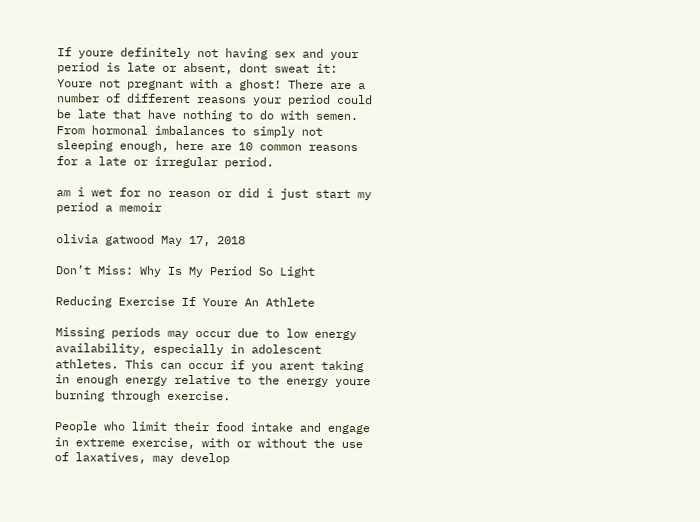If youre definitely not having sex and your period is late or absent, dont sweat it: Youre not pregnant with a ghost! There are a number of different reasons your period could be late that have nothing to do with semen. From hormonal imbalances to simply not sleeping enough, here are 10 common reasons for a late or irregular period.

am i wet for no reason or did i just start my period a memoir

olivia gatwood May 17, 2018

Don’t Miss: Why Is My Period So Light

Reducing Exercise If Youre An Athlete

Missing periods may occur due to low energy availability, especially in adolescent athletes. This can occur if you arent taking in enough energy relative to the energy youre burning through exercise.

People who limit their food intake and engage in extreme exercise, with or without the use of laxatives, may develop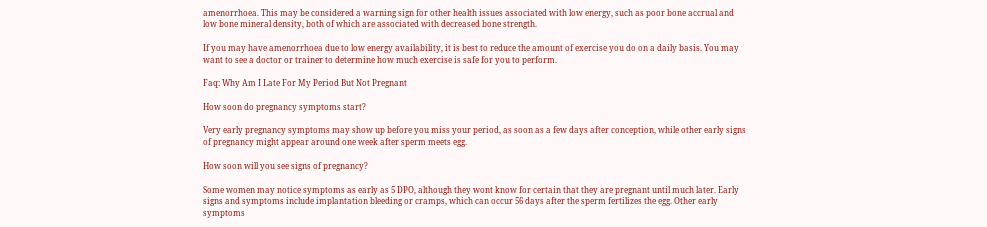amenorrhoea. This may be considered a warning sign for other health issues associated with low energy, such as poor bone accrual and low bone mineral density, both of which are associated with decreased bone strength.

If you may have amenorrhoea due to low energy availability, it is best to reduce the amount of exercise you do on a daily basis. You may want to see a doctor or trainer to determine how much exercise is safe for you to perform.

Faq: Why Am I Late For My Period But Not Pregnant

How soon do pregnancy symptoms start?

Very early pregnancy symptoms may show up before you miss your period, as soon as a few days after conception, while other early signs of pregnancy might appear around one week after sperm meets egg.

How soon will you see signs of pregnancy?

Some women may notice symptoms as early as 5 DPO, although they wont know for certain that they are pregnant until much later. Early signs and symptoms include implantation bleeding or cramps, which can occur 56 days after the sperm fertilizes the egg. Other early symptoms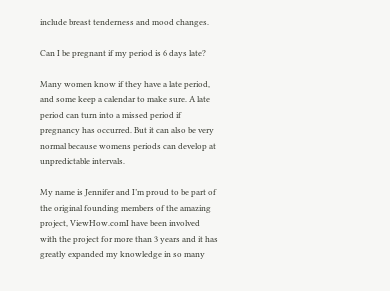include breast tenderness and mood changes.

Can I be pregnant if my period is 6 days late?

Many women know if they have a late period, and some keep a calendar to make sure. A late period can turn into a missed period if pregnancy has occurred. But it can also be very normal because womens periods can develop at unpredictable intervals.

My name is Jennifer and I’m proud to be part of the original founding members of the amazing project, ViewHow.comI have been involved with the project for more than 3 years and it has greatly expanded my knowledge in so many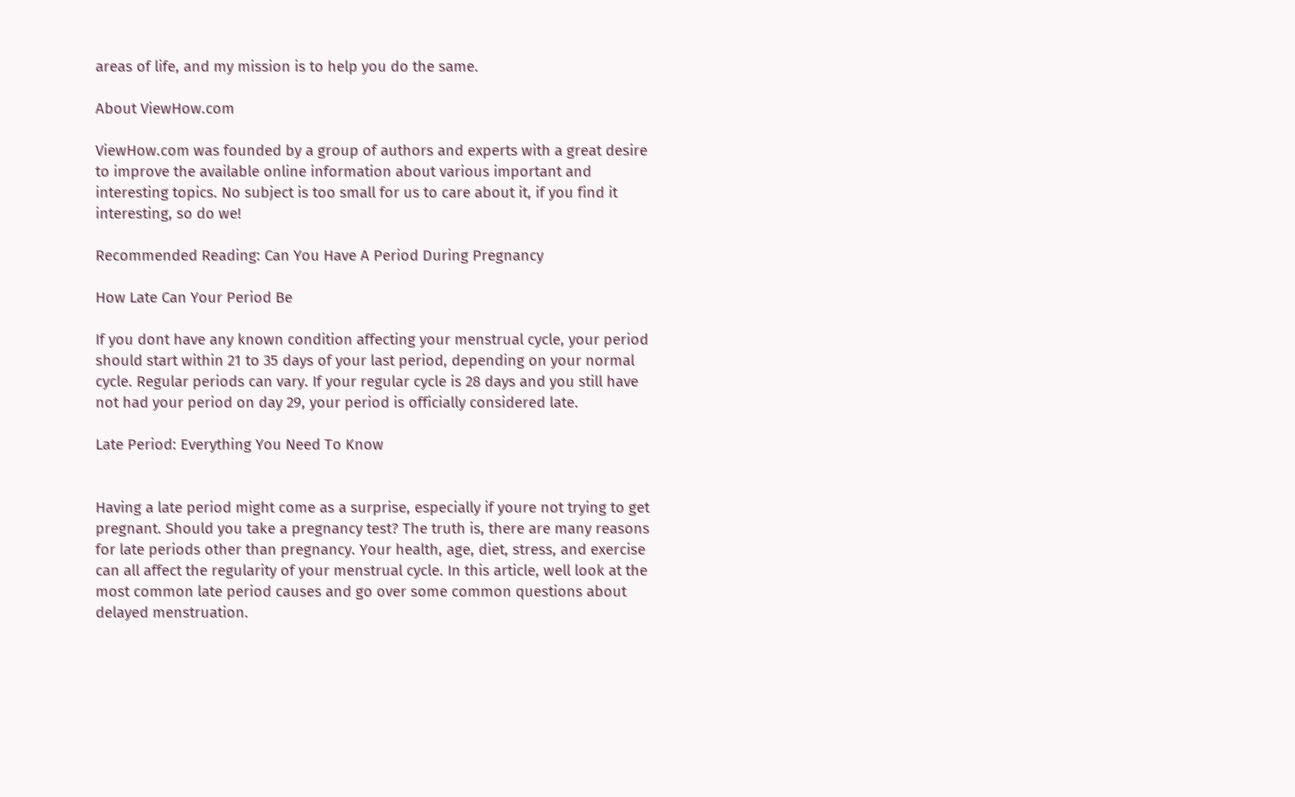areas of life, and my mission is to help you do the same.

About ViewHow.com

ViewHow.com was founded by a group of authors and experts with a great desire to improve the available online information about various important and interesting topics. No subject is too small for us to care about it, if you find it interesting, so do we!

Recommended Reading: Can You Have A Period During Pregnancy

How Late Can Your Period Be

If you dont have any known condition affecting your menstrual cycle, your period should start within 21 to 35 days of your last period, depending on your normal cycle. Regular periods can vary. If your regular cycle is 28 days and you still have not had your period on day 29, your period is officially considered late.

Late Period: Everything You Need To Know


Having a late period might come as a surprise, especially if youre not trying to get pregnant. Should you take a pregnancy test? The truth is, there are many reasons for late periods other than pregnancy. Your health, age, diet, stress, and exercise can all affect the regularity of your menstrual cycle. In this article, well look at the most common late period causes and go over some common questions about delayed menstruation.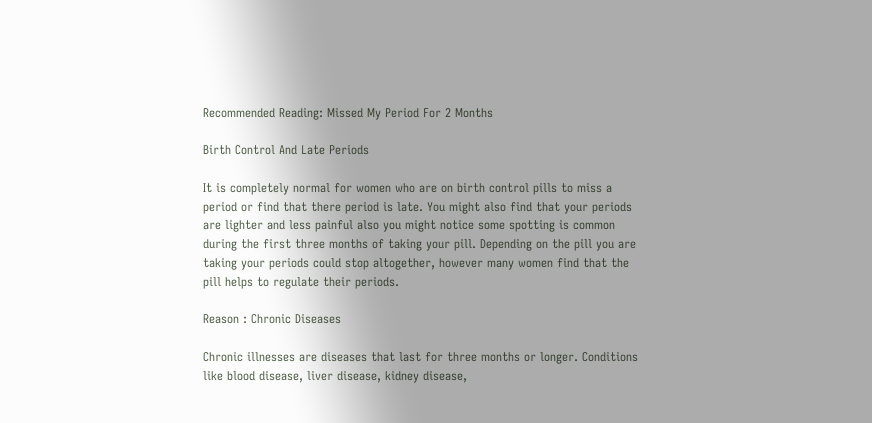Recommended Reading: Missed My Period For 2 Months

Birth Control And Late Periods

It is completely normal for women who are on birth control pills to miss a period or find that there period is late. You might also find that your periods are lighter and less painful also you might notice some spotting is common during the first three months of taking your pill. Depending on the pill you are taking your periods could stop altogether, however many women find that the pill helps to regulate their periods.

Reason : Chronic Diseases

Chronic illnesses are diseases that last for three months or longer. Conditions like blood disease, liver disease, kidney disease,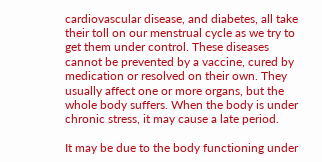cardiovascular disease, and diabetes, all take their toll on our menstrual cycle as we try to get them under control. These diseases cannot be prevented by a vaccine, cured by medication or resolved on their own. They usually affect one or more organs, but the whole body suffers. When the body is under chronic stress, it may cause a late period.

It may be due to the body functioning under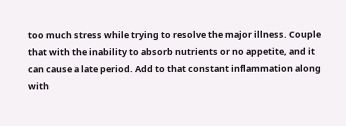too much stress while trying to resolve the major illness. Couple that with the inability to absorb nutrients or no appetite, and it can cause a late period. Add to that constant inflammation along with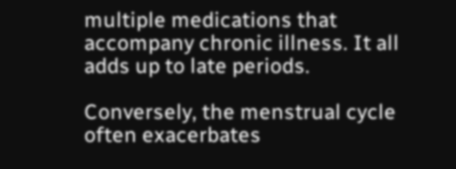multiple medications that accompany chronic illness. It all adds up to late periods.

Conversely, the menstrual cycle often exacerbates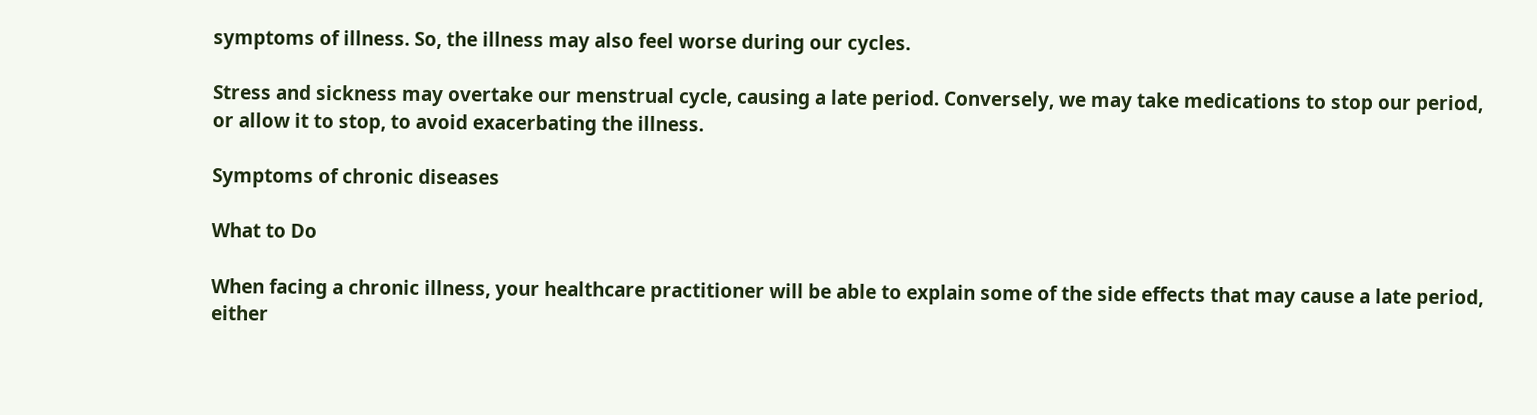symptoms of illness. So, the illness may also feel worse during our cycles.

Stress and sickness may overtake our menstrual cycle, causing a late period. Conversely, we may take medications to stop our period, or allow it to stop, to avoid exacerbating the illness.

Symptoms of chronic diseases

What to Do

When facing a chronic illness, your healthcare practitioner will be able to explain some of the side effects that may cause a late period, either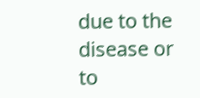due to the disease or to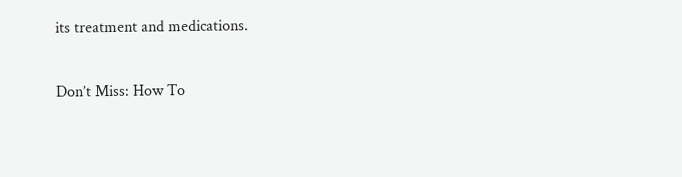its treatment and medications.

Don’t Miss: How To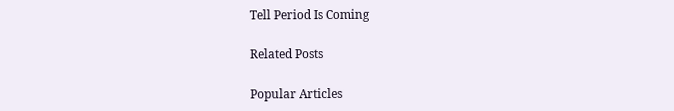Tell Period Is Coming

Related Posts

Popular Articles